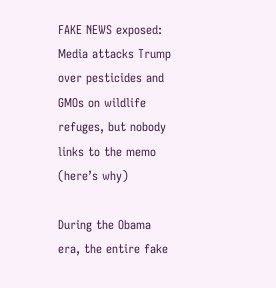FAKE NEWS exposed: Media attacks Trump over pesticides and GMOs on wildlife refuges, but nobody links to the memo (here’s why)

During the Obama era, the entire fake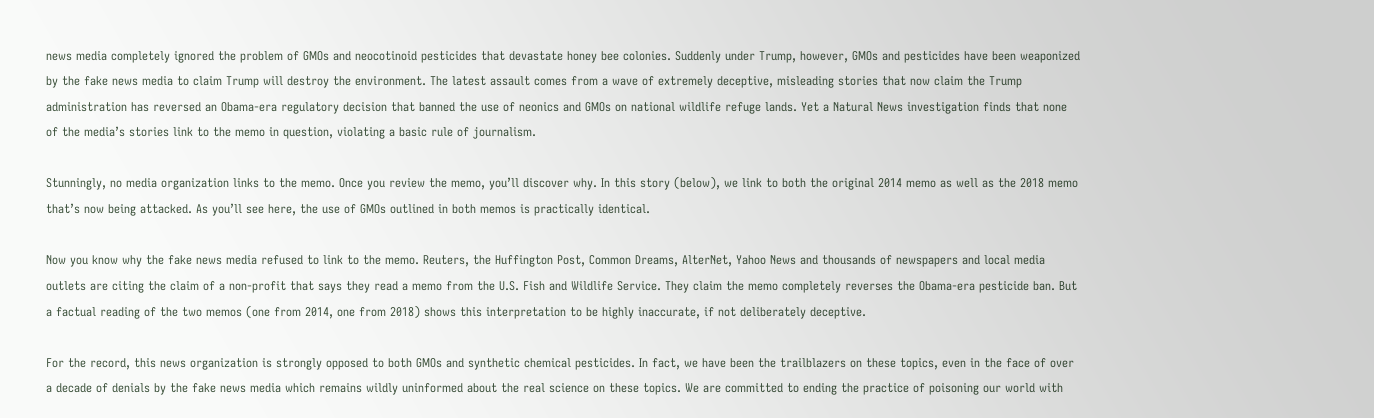news media completely ignored the problem of GMOs and neocotinoid pesticides that devastate honey bee colonies. Suddenly under Trump, however, GMOs and pesticides have been weaponized by the fake news media to claim Trump will destroy the environment. The latest assault comes from a wave of extremely deceptive, misleading stories that now claim the Trump administration has reversed an Obama-era regulatory decision that banned the use of neonics and GMOs on national wildlife refuge lands. Yet a Natural News investigation finds that none of the media’s stories link to the memo in question, violating a basic rule of journalism.

Stunningly, no media organization links to the memo. Once you review the memo, you’ll discover why. In this story (below), we link to both the original 2014 memo as well as the 2018 memo that’s now being attacked. As you’ll see here, the use of GMOs outlined in both memos is practically identical.

Now you know why the fake news media refused to link to the memo. Reuters, the Huffington Post, Common Dreams, AlterNet, Yahoo News and thousands of newspapers and local media outlets are citing the claim of a non-profit that says they read a memo from the U.S. Fish and Wildlife Service. They claim the memo completely reverses the Obama-era pesticide ban. But a factual reading of the two memos (one from 2014, one from 2018) shows this interpretation to be highly inaccurate, if not deliberately deceptive.

For the record, this news organization is strongly opposed to both GMOs and synthetic chemical pesticides. In fact, we have been the trailblazers on these topics, even in the face of over a decade of denials by the fake news media which remains wildly uninformed about the real science on these topics. We are committed to ending the practice of poisoning our world with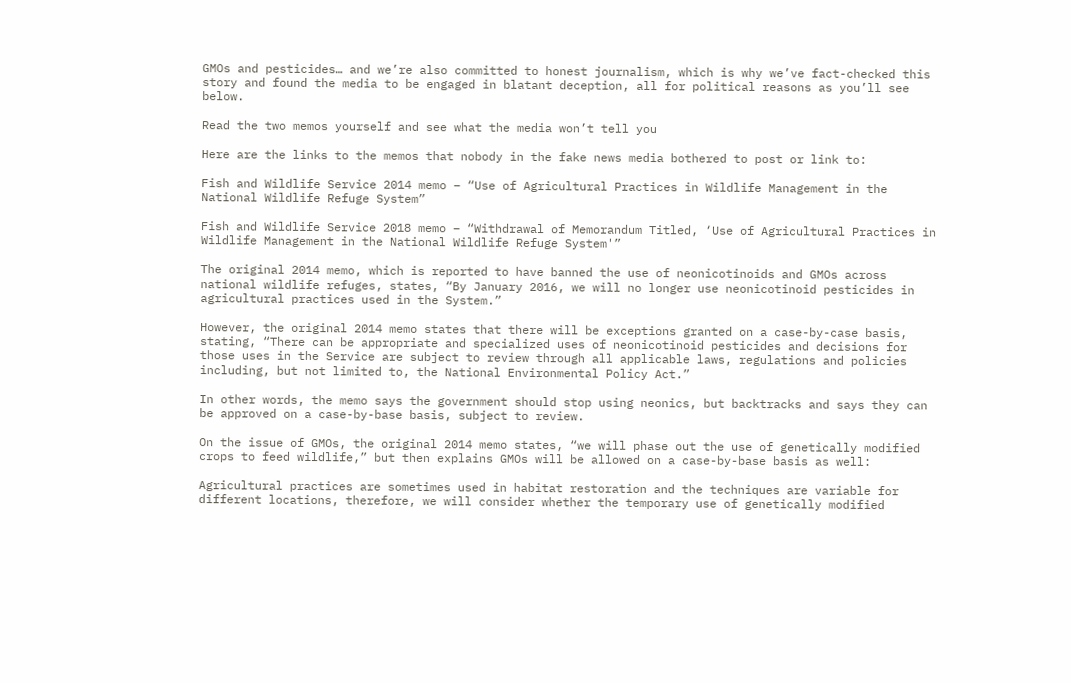GMOs and pesticides… and we’re also committed to honest journalism, which is why we’ve fact-checked this story and found the media to be engaged in blatant deception, all for political reasons as you’ll see below.

Read the two memos yourself and see what the media won’t tell you

Here are the links to the memos that nobody in the fake news media bothered to post or link to:

Fish and Wildlife Service 2014 memo – “Use of Agricultural Practices in Wildlife Management in the National Wildlife Refuge System”

Fish and Wildlife Service 2018 memo – “Withdrawal of Memorandum Titled, ‘Use of Agricultural Practices in Wildlife Management in the National Wildlife Refuge System'”

The original 2014 memo, which is reported to have banned the use of neonicotinoids and GMOs across national wildlife refuges, states, “By January 2016, we will no longer use neonicotinoid pesticides in agricultural practices used in the System.”

However, the original 2014 memo states that there will be exceptions granted on a case-by-case basis, stating, “There can be appropriate and specialized uses of neonicotinoid pesticides and decisions for those uses in the Service are subject to review through all applicable laws, regulations and policies including, but not limited to, the National Environmental Policy Act.”

In other words, the memo says the government should stop using neonics, but backtracks and says they can be approved on a case-by-base basis, subject to review.

On the issue of GMOs, the original 2014 memo states, “we will phase out the use of genetically modified crops to feed wildlife,” but then explains GMOs will be allowed on a case-by-base basis as well:

Agricultural practices are sometimes used in habitat restoration and the techniques are variable for different locations, therefore, we will consider whether the temporary use of genetically modified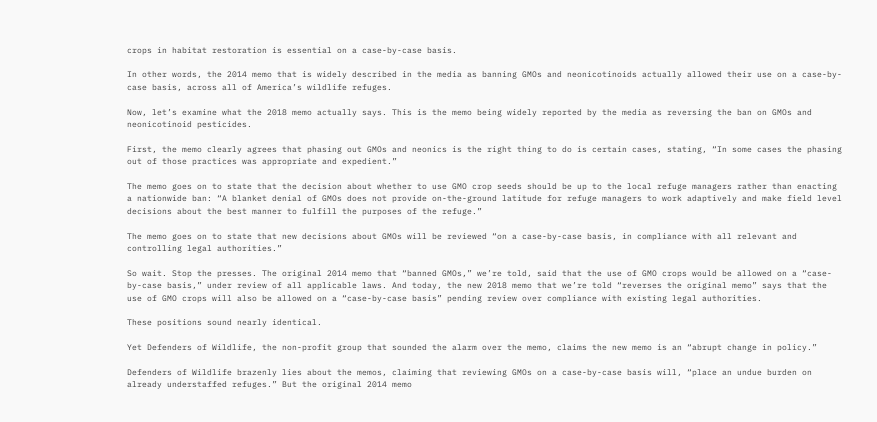crops in habitat restoration is essential on a case-by-case basis.

In other words, the 2014 memo that is widely described in the media as banning GMOs and neonicotinoids actually allowed their use on a case-by-case basis, across all of America’s wildlife refuges.

Now, let’s examine what the 2018 memo actually says. This is the memo being widely reported by the media as reversing the ban on GMOs and neonicotinoid pesticides.

First, the memo clearly agrees that phasing out GMOs and neonics is the right thing to do is certain cases, stating, “In some cases the phasing out of those practices was appropriate and expedient.”

The memo goes on to state that the decision about whether to use GMO crop seeds should be up to the local refuge managers rather than enacting a nationwide ban: “A blanket denial of GMOs does not provide on-the-ground latitude for refuge managers to work adaptively and make field level decisions about the best manner to fulfill the purposes of the refuge.”

The memo goes on to state that new decisions about GMOs will be reviewed “on a case-by-case basis, in compliance with all relevant and controlling legal authorities.”

So wait. Stop the presses. The original 2014 memo that “banned GMOs,” we’re told, said that the use of GMO crops would be allowed on a “case-by-case basis,” under review of all applicable laws. And today, the new 2018 memo that we’re told “reverses the original memo” says that the use of GMO crops will also be allowed on a “case-by-case basis” pending review over compliance with existing legal authorities.

These positions sound nearly identical.

Yet Defenders of Wildlife, the non-profit group that sounded the alarm over the memo, claims the new memo is an “abrupt change in policy.”

Defenders of Wildlife brazenly lies about the memos, claiming that reviewing GMOs on a case-by-case basis will, “place an undue burden on already understaffed refuges.” But the original 2014 memo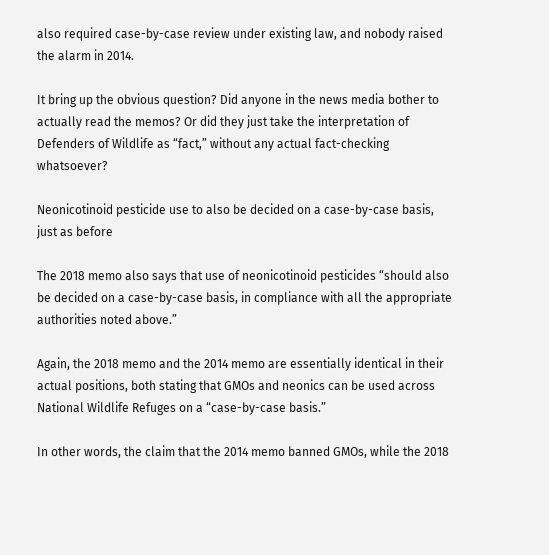also required case-by-case review under existing law, and nobody raised the alarm in 2014.

It bring up the obvious question? Did anyone in the news media bother to actually read the memos? Or did they just take the interpretation of Defenders of Wildlife as “fact,” without any actual fact-checking whatsoever?

Neonicotinoid pesticide use to also be decided on a case-by-case basis, just as before

The 2018 memo also says that use of neonicotinoid pesticides “should also be decided on a case-by-case basis, in compliance with all the appropriate authorities noted above.”

Again, the 2018 memo and the 2014 memo are essentially identical in their actual positions, both stating that GMOs and neonics can be used across National Wildlife Refuges on a “case-by-case basis.”

In other words, the claim that the 2014 memo banned GMOs, while the 2018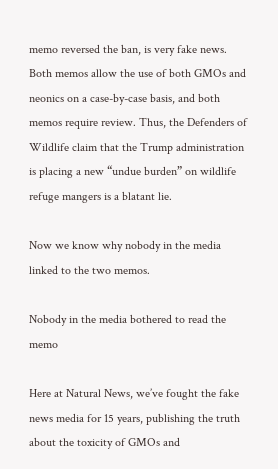memo reversed the ban, is very fake news. Both memos allow the use of both GMOs and neonics on a case-by-case basis, and both memos require review. Thus, the Defenders of Wildlife claim that the Trump administration is placing a new “undue burden” on wildlife refuge mangers is a blatant lie.

Now we know why nobody in the media linked to the two memos.

Nobody in the media bothered to read the memo

Here at Natural News, we’ve fought the fake news media for 15 years, publishing the truth about the toxicity of GMOs and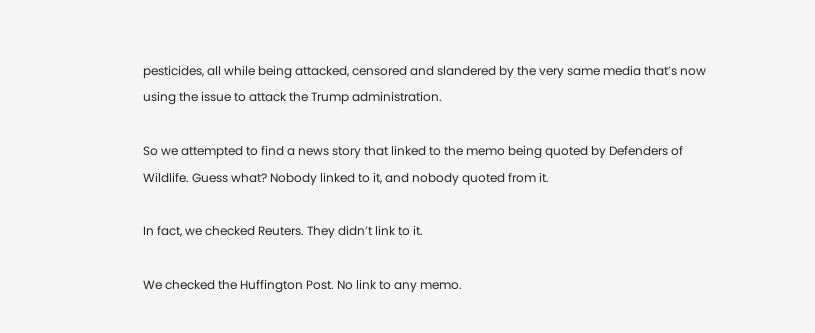pesticides, all while being attacked, censored and slandered by the very same media that’s now using the issue to attack the Trump administration.

So we attempted to find a news story that linked to the memo being quoted by Defenders of Wildlife. Guess what? Nobody linked to it, and nobody quoted from it.

In fact, we checked Reuters. They didn’t link to it.

We checked the Huffington Post. No link to any memo.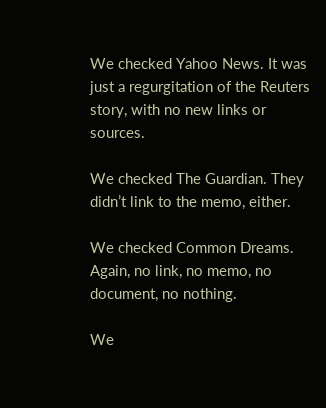We checked Yahoo News. It was just a regurgitation of the Reuters story, with no new links or sources.

We checked The Guardian. They didn’t link to the memo, either.

We checked Common Dreams. Again, no link, no memo, no document, no nothing.

We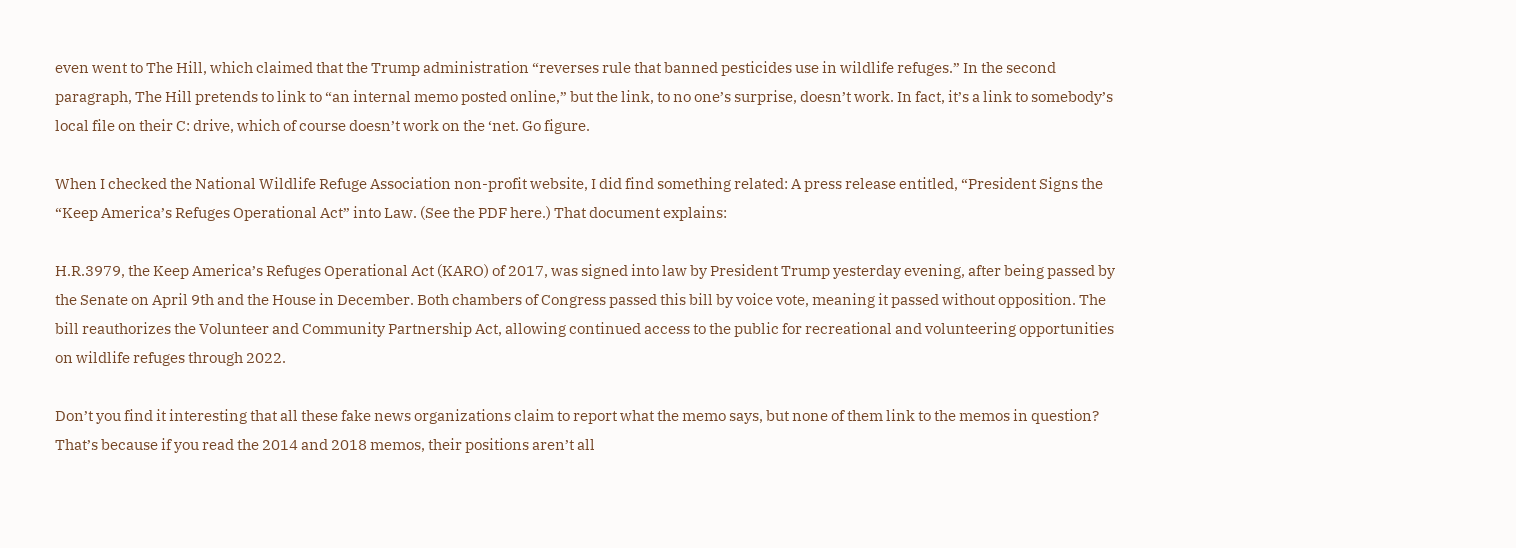even went to The Hill, which claimed that the Trump administration “reverses rule that banned pesticides use in wildlife refuges.” In the second paragraph, The Hill pretends to link to “an internal memo posted online,” but the link, to no one’s surprise, doesn’t work. In fact, it’s a link to somebody’s local file on their C: drive, which of course doesn’t work on the ‘net. Go figure.

When I checked the National Wildlife Refuge Association non-profit website, I did find something related: A press release entitled, “President Signs the “Keep America’s Refuges Operational Act” into Law. (See the PDF here.) That document explains:

H.R.3979, the Keep America’s Refuges Operational Act (KARO) of 2017, was signed into law by President Trump yesterday evening, after being passed by the Senate on April 9th and the House in December. Both chambers of Congress passed this bill by voice vote, meaning it passed without opposition. The bill reauthorizes the Volunteer and Community Partnership Act, allowing continued access to the public for recreational and volunteering opportunities on wildlife refuges through 2022.

Don’t you find it interesting that all these fake news organizations claim to report what the memo says, but none of them link to the memos in question? That’s because if you read the 2014 and 2018 memos, their positions aren’t all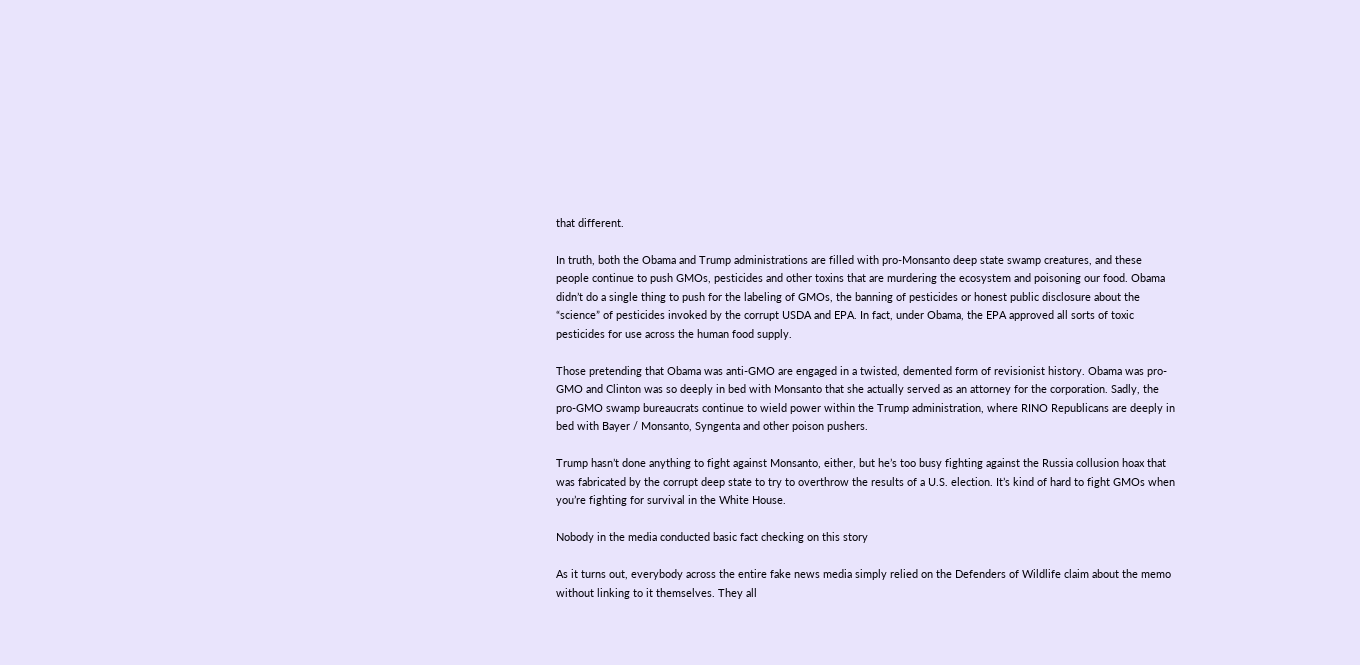that different.

In truth, both the Obama and Trump administrations are filled with pro-Monsanto deep state swamp creatures, and these people continue to push GMOs, pesticides and other toxins that are murdering the ecosystem and poisoning our food. Obama didn’t do a single thing to push for the labeling of GMOs, the banning of pesticides or honest public disclosure about the “science” of pesticides invoked by the corrupt USDA and EPA. In fact, under Obama, the EPA approved all sorts of toxic pesticides for use across the human food supply.

Those pretending that Obama was anti-GMO are engaged in a twisted, demented form of revisionist history. Obama was pro-GMO and Clinton was so deeply in bed with Monsanto that she actually served as an attorney for the corporation. Sadly, the pro-GMO swamp bureaucrats continue to wield power within the Trump administration, where RINO Republicans are deeply in bed with Bayer / Monsanto, Syngenta and other poison pushers.

Trump hasn’t done anything to fight against Monsanto, either, but he’s too busy fighting against the Russia collusion hoax that was fabricated by the corrupt deep state to try to overthrow the results of a U.S. election. It’s kind of hard to fight GMOs when you’re fighting for survival in the White House.

Nobody in the media conducted basic fact checking on this story

As it turns out, everybody across the entire fake news media simply relied on the Defenders of Wildlife claim about the memo without linking to it themselves. They all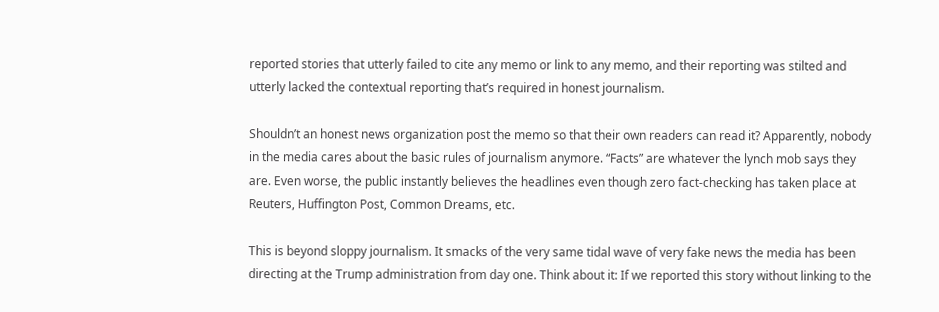reported stories that utterly failed to cite any memo or link to any memo, and their reporting was stilted and utterly lacked the contextual reporting that’s required in honest journalism.

Shouldn’t an honest news organization post the memo so that their own readers can read it? Apparently, nobody in the media cares about the basic rules of journalism anymore. “Facts” are whatever the lynch mob says they are. Even worse, the public instantly believes the headlines even though zero fact-checking has taken place at Reuters, Huffington Post, Common Dreams, etc.

This is beyond sloppy journalism. It smacks of the very same tidal wave of very fake news the media has been directing at the Trump administration from day one. Think about it: If we reported this story without linking to the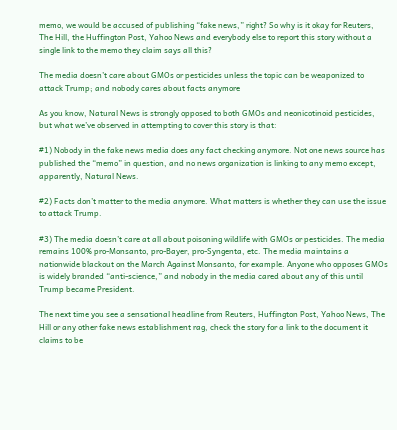memo, we would be accused of publishing “fake news,” right? So why is it okay for Reuters, The Hill, the Huffington Post, Yahoo News and everybody else to report this story without a single link to the memo they claim says all this?

The media doesn’t care about GMOs or pesticides unless the topic can be weaponized to attack Trump; and nobody cares about facts anymore

As you know, Natural News is strongly opposed to both GMOs and neonicotinoid pesticides, but what we’ve observed in attempting to cover this story is that:

#1) Nobody in the fake news media does any fact checking anymore. Not one news source has published the “memo” in question, and no news organization is linking to any memo except, apparently, Natural News.

#2) Facts don’t matter to the media anymore. What matters is whether they can use the issue to attack Trump.

#3) The media doesn’t care at all about poisoning wildlife with GMOs or pesticides. The media remains 100% pro-Monsanto, pro-Bayer, pro-Syngenta, etc. The media maintains a nationwide blackout on the March Against Monsanto, for example. Anyone who opposes GMOs is widely branded “anti-science,” and nobody in the media cared about any of this until Trump became President.

The next time you see a sensational headline from Reuters, Huffington Post, Yahoo News, The Hill or any other fake news establishment rag, check the story for a link to the document it claims to be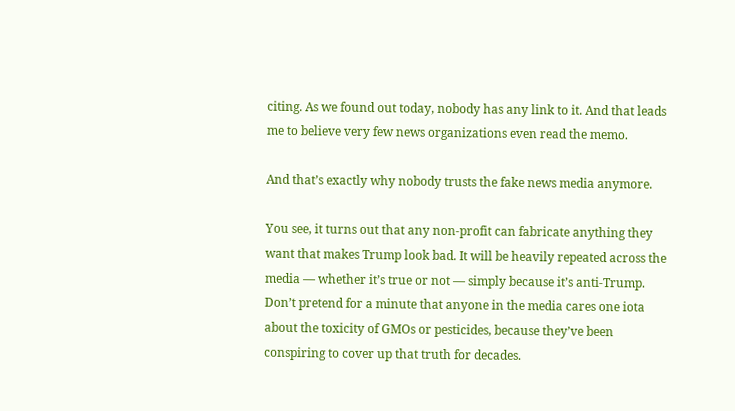citing. As we found out today, nobody has any link to it. And that leads me to believe very few news organizations even read the memo.

And that’s exactly why nobody trusts the fake news media anymore.

You see, it turns out that any non-profit can fabricate anything they want that makes Trump look bad. It will be heavily repeated across the media — whether it’s true or not — simply because it’s anti-Trump. Don’t pretend for a minute that anyone in the media cares one iota about the toxicity of GMOs or pesticides, because they’ve been conspiring to cover up that truth for decades.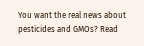You want the real news about pesticides and GMOs? Read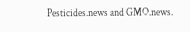Pesticides.news and GMO.news.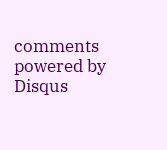comments powered by Disqus